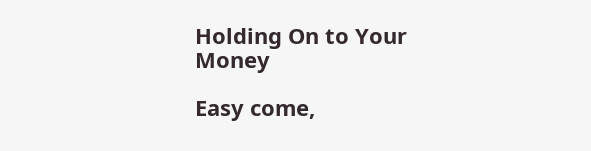Holding On to Your Money

Easy come,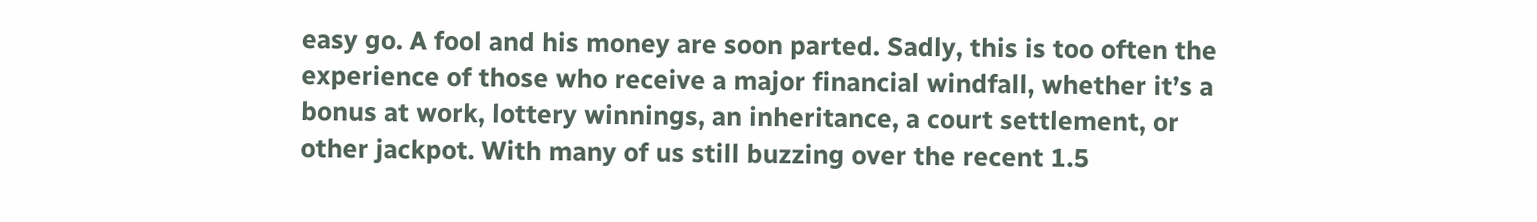easy go. A fool and his money are soon parted. Sadly, this is too often the experience of those who receive a major financial windfall, whether it’s a bonus at work, lottery winnings, an inheritance, a court settlement, or other jackpot. With many of us still buzzing over the recent 1.5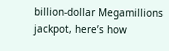billion-dollar Megamillions jackpot, here’s how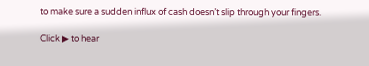to make sure a sudden influx of cash doesn’t slip through your fingers.

Click ▶ to hear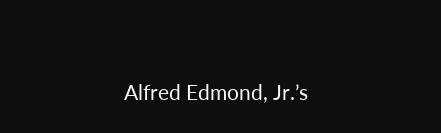Alfred Edmond, Jr.’s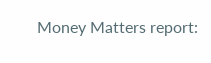Money Matters report: